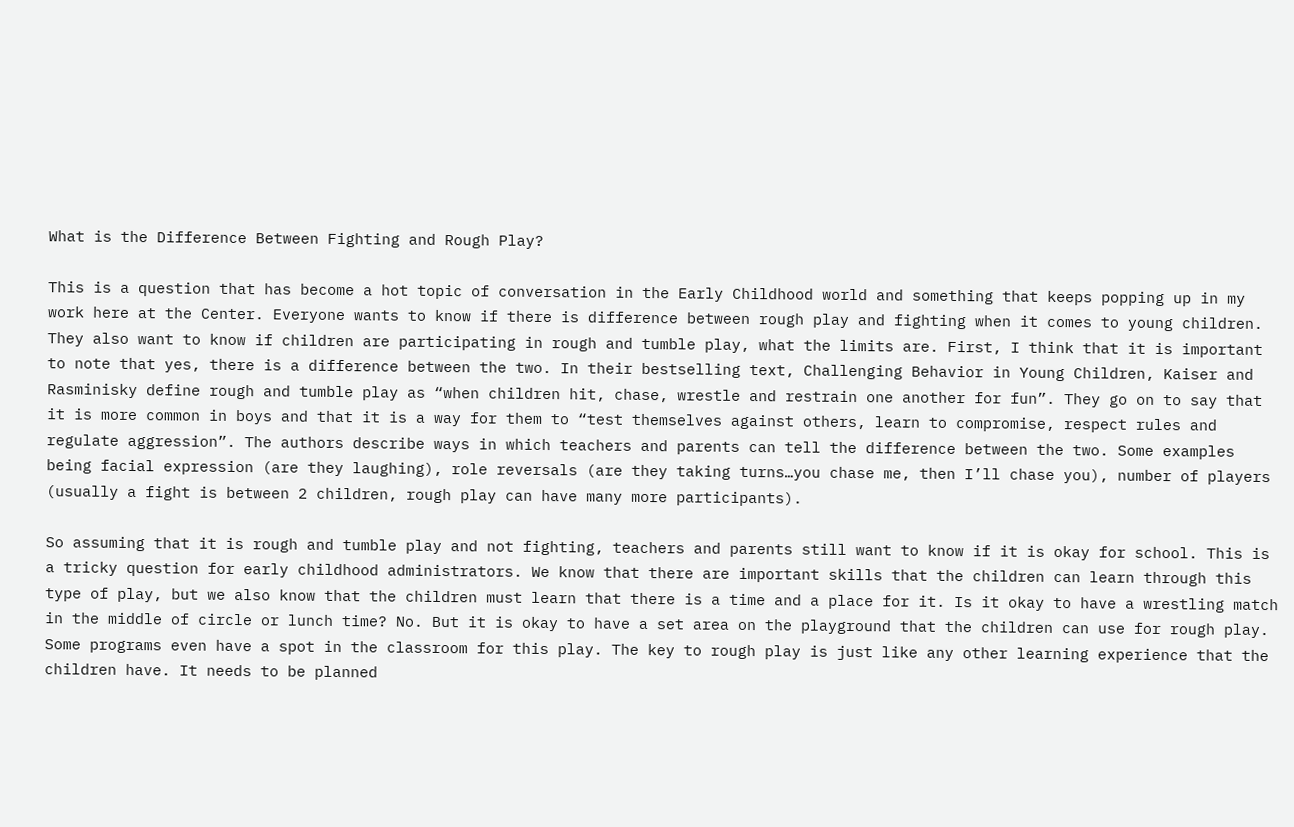What is the Difference Between Fighting and Rough Play?

This is a question that has become a hot topic of conversation in the Early Childhood world and something that keeps popping up in my work here at the Center. Everyone wants to know if there is difference between rough play and fighting when it comes to young children. They also want to know if children are participating in rough and tumble play, what the limits are. First, I think that it is important to note that yes, there is a difference between the two. In their bestselling text, Challenging Behavior in Young Children, Kaiser and Rasminisky define rough and tumble play as “when children hit, chase, wrestle and restrain one another for fun”. They go on to say that it is more common in boys and that it is a way for them to “test themselves against others, learn to compromise, respect rules and regulate aggression”. The authors describe ways in which teachers and parents can tell the difference between the two. Some examples being facial expression (are they laughing), role reversals (are they taking turns…you chase me, then I’ll chase you), number of players (usually a fight is between 2 children, rough play can have many more participants).

So assuming that it is rough and tumble play and not fighting, teachers and parents still want to know if it is okay for school. This is a tricky question for early childhood administrators. We know that there are important skills that the children can learn through this type of play, but we also know that the children must learn that there is a time and a place for it. Is it okay to have a wrestling match in the middle of circle or lunch time? No. But it is okay to have a set area on the playground that the children can use for rough play. Some programs even have a spot in the classroom for this play. The key to rough play is just like any other learning experience that the children have. It needs to be planned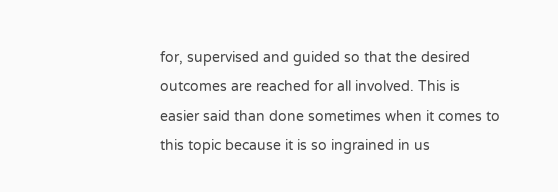for, supervised and guided so that the desired outcomes are reached for all involved. This is easier said than done sometimes when it comes to this topic because it is so ingrained in us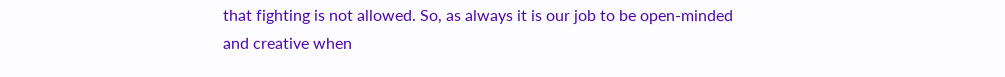that fighting is not allowed. So, as always it is our job to be open-minded and creative when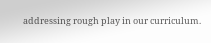addressing rough play in our curriculum.